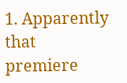1. Apparently that premiere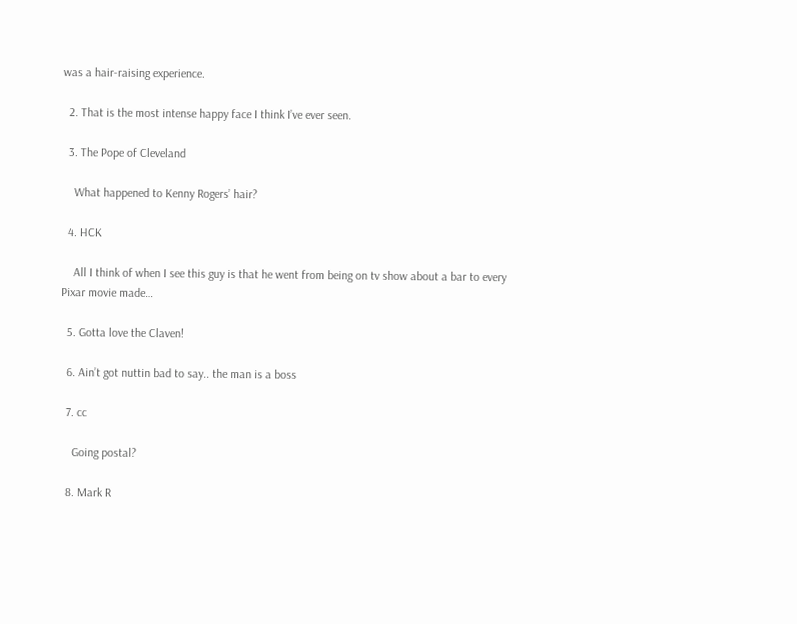was a hair-raising experience.

  2. That is the most intense happy face I think I’ve ever seen.

  3. The Pope of Cleveland

    What happened to Kenny Rogers’ hair?

  4. HCK

    All I think of when I see this guy is that he went from being on tv show about a bar to every Pixar movie made…

  5. Gotta love the Claven!

  6. Ain’t got nuttin bad to say.. the man is a boss

  7. cc

    Going postal?

  8. Mark R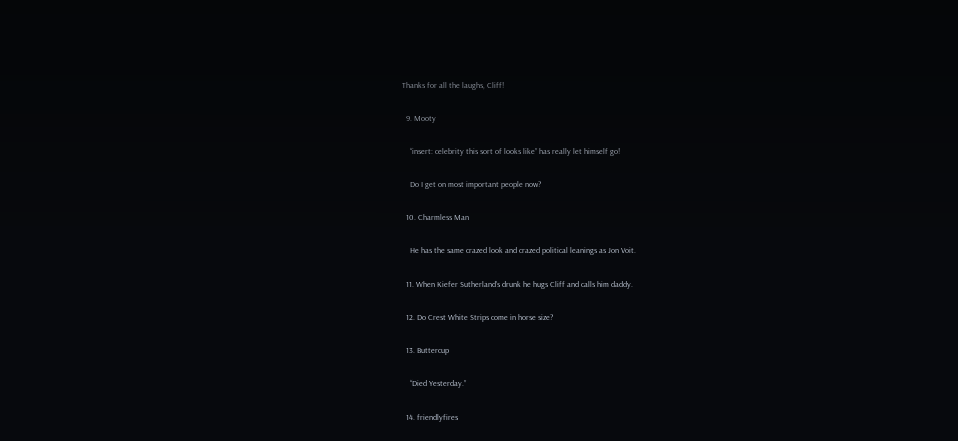Thanks for all the laughs, Cliff!

  9. Mooty

    “insert: celebrity this sort of looks like” has really let himself go!

    Do I get on most important people now?

  10. Charmless Man

    He has the same crazed look and crazed political leanings as Jon Voit.

  11. When Kiefer Sutherland’s drunk he hugs Cliff and calls him daddy.

  12. Do Crest White Strips come in horse size?

  13. Buttercup

    “Died Yesterday.”

  14. friendlyfires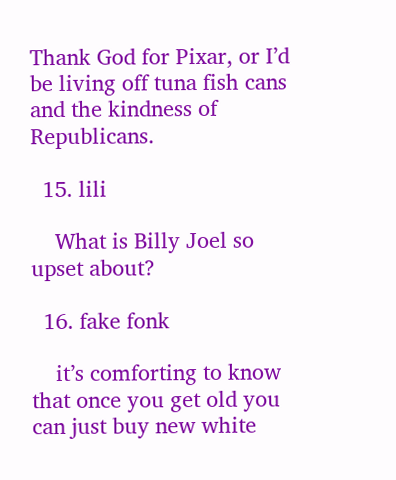Thank God for Pixar, or I’d be living off tuna fish cans and the kindness of Republicans.

  15. lili

    What is Billy Joel so upset about?

  16. fake fonk

    it’s comforting to know that once you get old you can just buy new white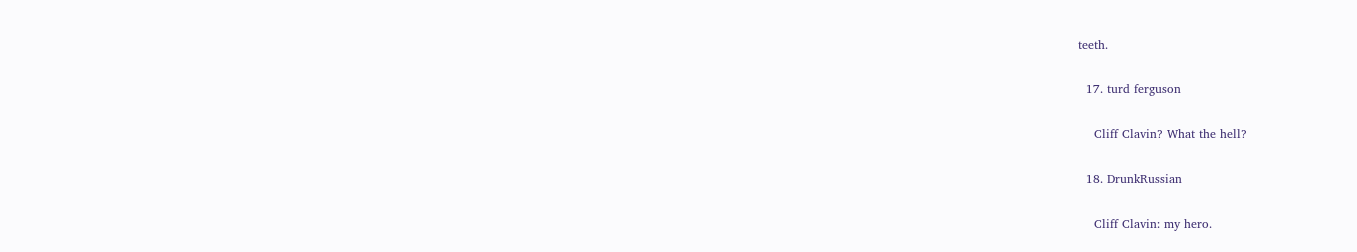teeth.

  17. turd ferguson

    Cliff Clavin? What the hell?

  18. DrunkRussian

    Cliff Clavin: my hero.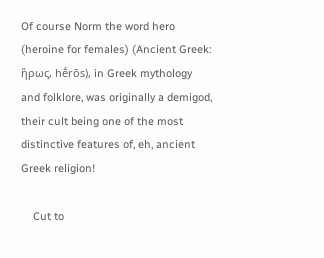Of course Norm the word hero (heroine for females) (Ancient Greek: ἥρως, hḗrōs), in Greek mythology and folklore, was originally a demigod, their cult being one of the most distinctive features of, eh, ancient Greek religion!

    Cut to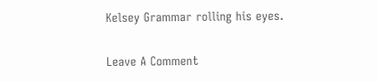Kelsey Grammar rolling his eyes.

Leave A Comment